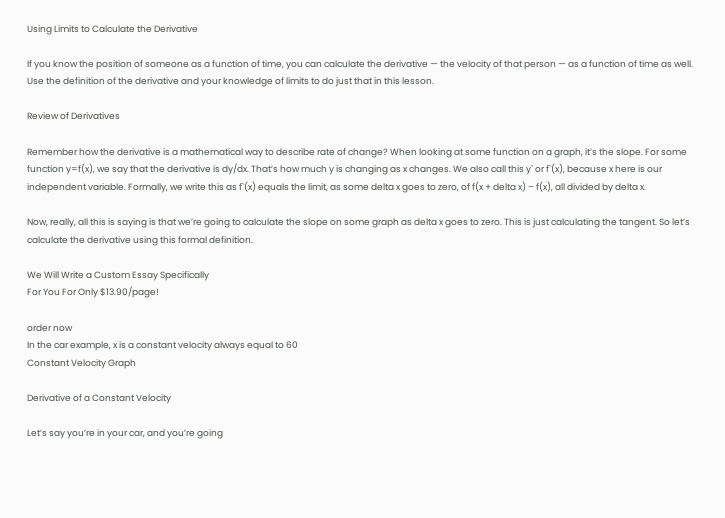Using Limits to Calculate the Derivative

If you know the position of someone as a function of time, you can calculate the derivative — the velocity of that person — as a function of time as well. Use the definition of the derivative and your knowledge of limits to do just that in this lesson.

Review of Derivatives

Remember how the derivative is a mathematical way to describe rate of change? When looking at some function on a graph, it’s the slope. For some function y=f(x), we say that the derivative is dy/dx. That’s how much y is changing as x changes. We also call this y` or f`(x), because x here is our independent variable. Formally, we write this as f`(x) equals the limit, as some delta x goes to zero, of f(x + delta x) – f(x), all divided by delta x.

Now, really, all this is saying is that we’re going to calculate the slope on some graph as delta x goes to zero. This is just calculating the tangent. So let’s calculate the derivative using this formal definition.

We Will Write a Custom Essay Specifically
For You For Only $13.90/page!

order now
In the car example, x is a constant velocity always equal to 60
Constant Velocity Graph

Derivative of a Constant Velocity

Let’s say you’re in your car, and you’re going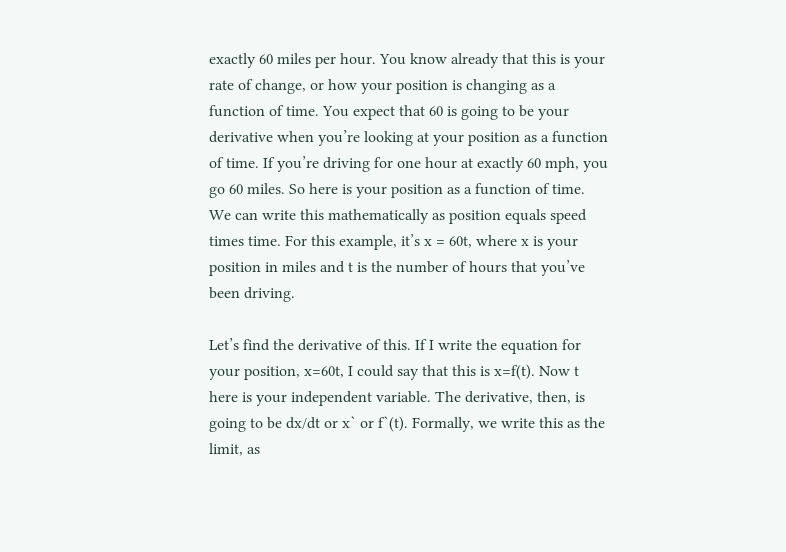exactly 60 miles per hour. You know already that this is your rate of change, or how your position is changing as a function of time. You expect that 60 is going to be your derivative when you’re looking at your position as a function of time. If you’re driving for one hour at exactly 60 mph, you go 60 miles. So here is your position as a function of time. We can write this mathematically as position equals speed times time. For this example, it’s x = 60t, where x is your position in miles and t is the number of hours that you’ve been driving.

Let’s find the derivative of this. If I write the equation for your position, x=60t, I could say that this is x=f(t). Now t here is your independent variable. The derivative, then, is going to be dx/dt or x` or f`(t). Formally, we write this as the limit, as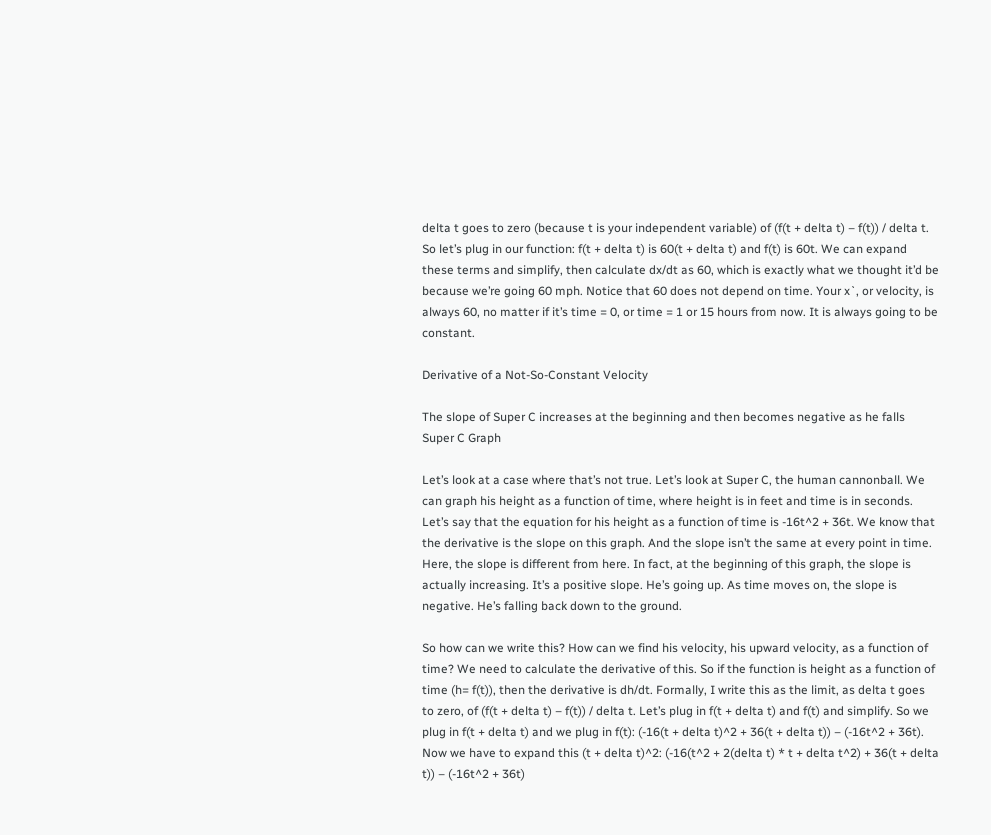delta t goes to zero (because t is your independent variable) of (f(t + delta t) – f(t)) / delta t. So let’s plug in our function: f(t + delta t) is 60(t + delta t) and f(t) is 60t. We can expand these terms and simplify, then calculate dx/dt as 60, which is exactly what we thought it’d be because we’re going 60 mph. Notice that 60 does not depend on time. Your x`, or velocity, is always 60, no matter if it’s time = 0, or time = 1 or 15 hours from now. It is always going to be constant.

Derivative of a Not-So-Constant Velocity

The slope of Super C increases at the beginning and then becomes negative as he falls
Super C Graph

Let’s look at a case where that’s not true. Let’s look at Super C, the human cannonball. We can graph his height as a function of time, where height is in feet and time is in seconds. Let’s say that the equation for his height as a function of time is -16t^2 + 36t. We know that the derivative is the slope on this graph. And the slope isn’t the same at every point in time. Here, the slope is different from here. In fact, at the beginning of this graph, the slope is actually increasing. It’s a positive slope. He’s going up. As time moves on, the slope is negative. He’s falling back down to the ground.

So how can we write this? How can we find his velocity, his upward velocity, as a function of time? We need to calculate the derivative of this. So if the function is height as a function of time (h= f(t)), then the derivative is dh/dt. Formally, I write this as the limit, as delta t goes to zero, of (f(t + delta t) – f(t)) / delta t. Let’s plug in f(t + delta t) and f(t) and simplify. So we plug in f(t + delta t) and we plug in f(t): (-16(t + delta t)^2 + 36(t + delta t)) – (-16t^2 + 36t). Now we have to expand this (t + delta t)^2: (-16(t^2 + 2(delta t) * t + delta t^2) + 36(t + delta t)) – (-16t^2 + 36t)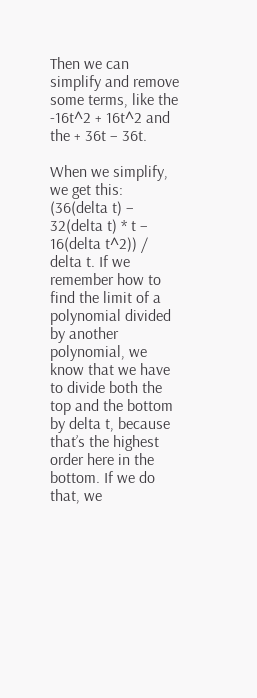Then we can simplify and remove some terms, like the -16t^2 + 16t^2 and the + 36t – 36t.

When we simplify, we get this: (36(delta t) – 32(delta t) * t – 16(delta t^2)) / delta t. If we remember how to find the limit of a polynomial divided by another polynomial, we know that we have to divide both the top and the bottom by delta t, because that’s the highest order here in the bottom. If we do that, we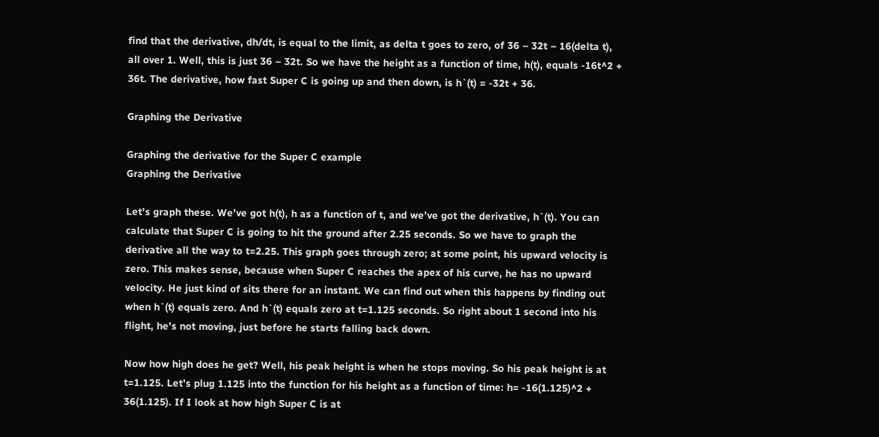find that the derivative, dh/dt, is equal to the limit, as delta t goes to zero, of 36 – 32t – 16(delta t), all over 1. Well, this is just 36 – 32t. So we have the height as a function of time, h(t), equals -16t^2 + 36t. The derivative, how fast Super C is going up and then down, is h`(t) = -32t + 36.

Graphing the Derivative

Graphing the derivative for the Super C example
Graphing the Derivative

Let’s graph these. We’ve got h(t), h as a function of t, and we’ve got the derivative, h`(t). You can calculate that Super C is going to hit the ground after 2.25 seconds. So we have to graph the derivative all the way to t=2.25. This graph goes through zero; at some point, his upward velocity is zero. This makes sense, because when Super C reaches the apex of his curve, he has no upward velocity. He just kind of sits there for an instant. We can find out when this happens by finding out when h`(t) equals zero. And h`(t) equals zero at t=1.125 seconds. So right about 1 second into his flight, he’s not moving, just before he starts falling back down.

Now how high does he get? Well, his peak height is when he stops moving. So his peak height is at t=1.125. Let’s plug 1.125 into the function for his height as a function of time: h= -16(1.125)^2 + 36(1.125). If I look at how high Super C is at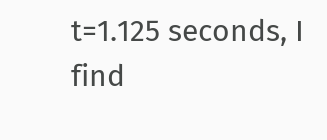t=1.125 seconds, I find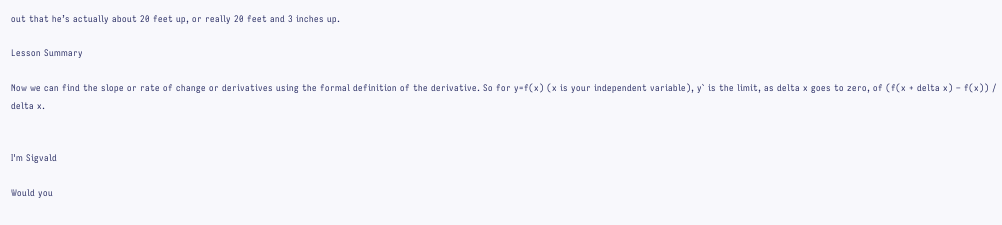out that he’s actually about 20 feet up, or really 20 feet and 3 inches up.

Lesson Summary

Now we can find the slope or rate of change or derivatives using the formal definition of the derivative. So for y=f(x) (x is your independent variable), y` is the limit, as delta x goes to zero, of (f(x + delta x) – f(x)) / delta x.


I'm Sigvald

Would you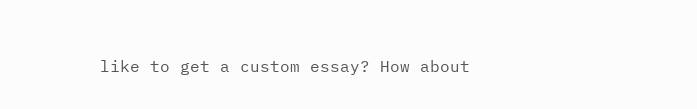like to get a custom essay? How about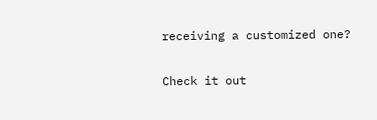receiving a customized one?

Check it out